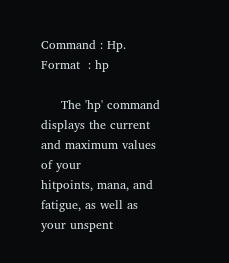Command : Hp.
Format  : hp

     The 'hp' command displays the current and maximum values of your
hitpoints, mana, and fatigue, as well as your unspent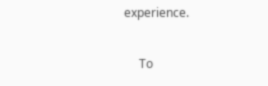experience.

     To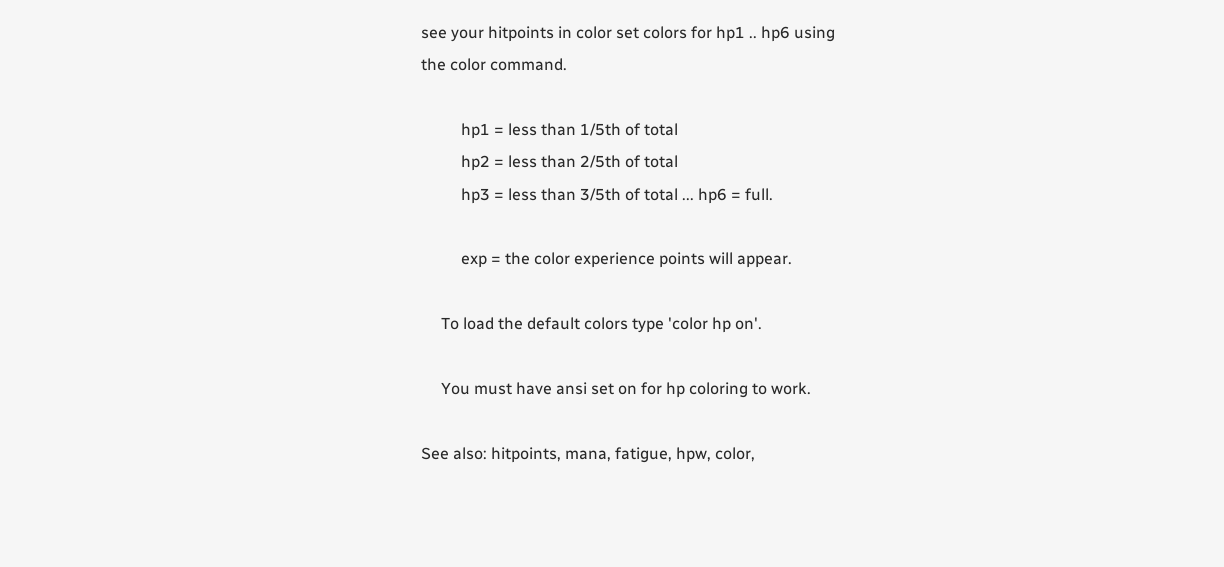see your hitpoints in color set colors for hp1 .. hp6 using
the color command.

          hp1 = less than 1/5th of total
          hp2 = less than 2/5th of total
          hp3 = less than 3/5th of total ... hp6 = full.

          exp = the color experience points will appear.

     To load the default colors type 'color hp on'.

     You must have ansi set on for hp coloring to work.

See also: hitpoints, mana, fatigue, hpw, color,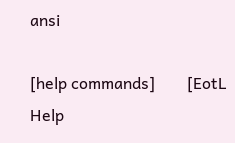ansi

[help commands]        [EotL Help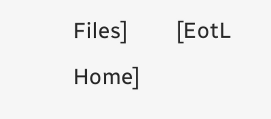Files]        [EotL Home]